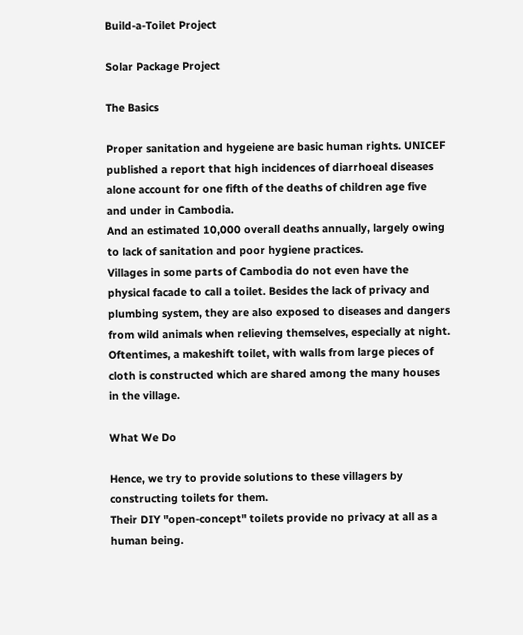Build-a-Toilet Project

Solar Package Project

The Basics

Proper sanitation and hygeiene are basic human rights. UNICEF published a report that high incidences of diarrhoeal diseases alone account for one fifth of the deaths of children age five and under in Cambodia.
And an estimated 10,000 overall deaths annually, largely owing to lack of sanitation and poor hygiene practices.
Villages in some parts of Cambodia do not even have the physical facade to call a toilet. Besides the lack of privacy and plumbing system, they are also exposed to diseases and dangers from wild animals when relieving themselves, especially at night.
Oftentimes, a makeshift toilet, with walls from large pieces of cloth is constructed which are shared among the many houses in the village.

What We Do

Hence, we try to provide solutions to these villagers by constructing toilets for them.
Their DIY "open-concept" toilets provide no privacy at all as a human being.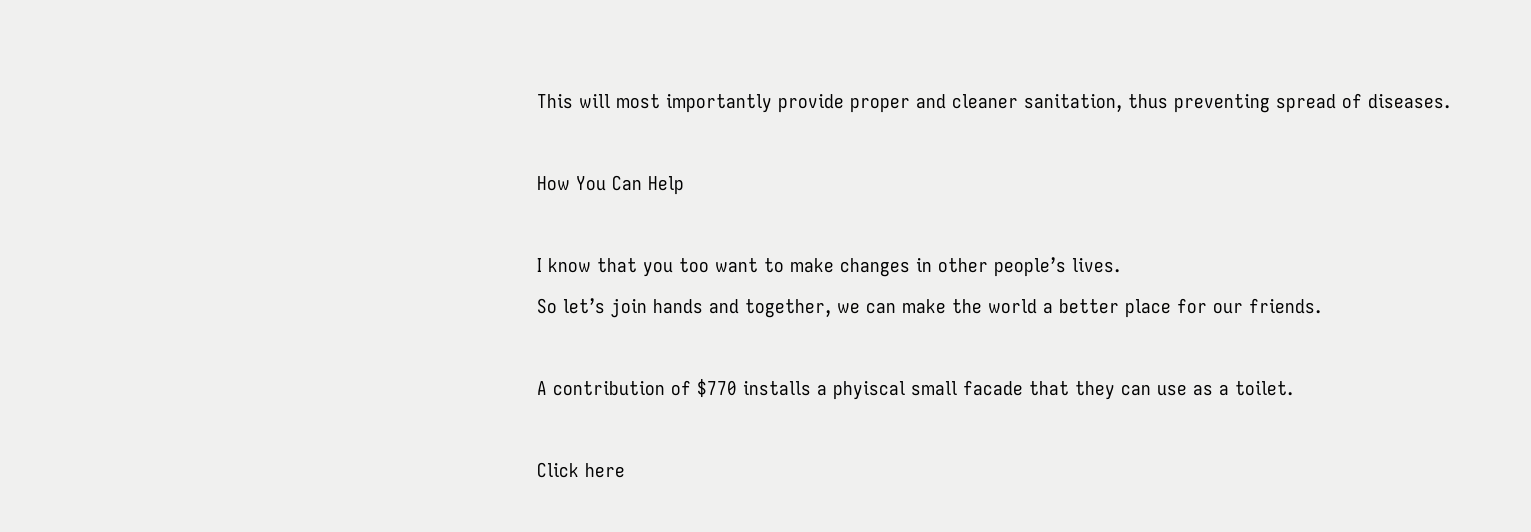This will most importantly provide proper and cleaner sanitation, thus preventing spread of diseases.

How You Can Help

I know that you too want to make changes in other people’s lives.
So let’s join hands and together, we can make the world a better place for our friends.

A contribution of $770 installs a phyiscal small facade that they can use as a toilet.

Click here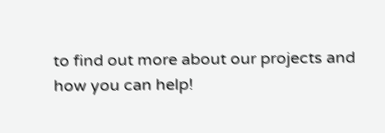to find out more about our projects and how you can help!